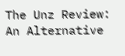The Unz Review: An Alternative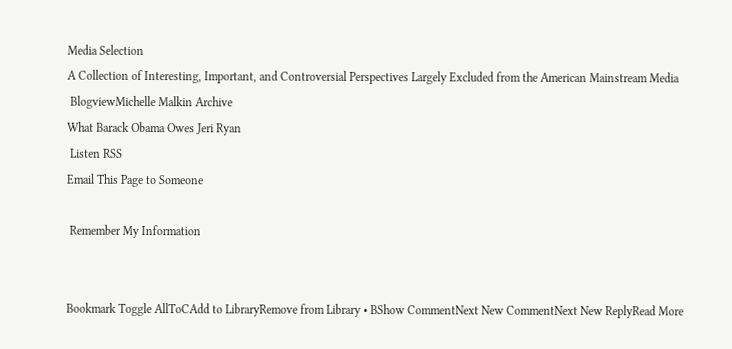Media Selection
A Collection of Interesting, Important, and Controversial Perspectives Largely Excluded from the American Mainstream Media
 BlogviewMichelle Malkin Archive
What Barack Obama Owes Jeri Ryan
 Listen RSS
Email This Page to Someone

 Remember My Information


Bookmark Toggle AllToCAdd to LibraryRemove from Library • BShow CommentNext New CommentNext New ReplyRead More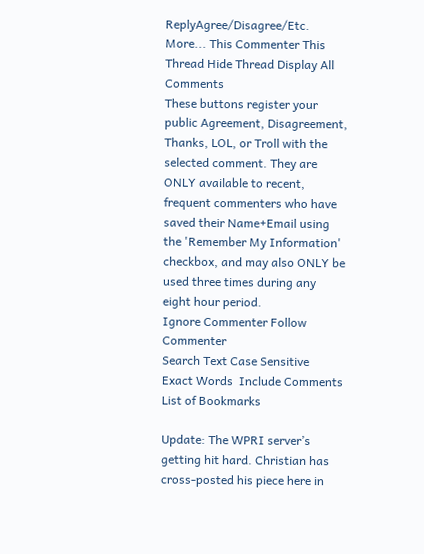ReplyAgree/Disagree/Etc. More... This Commenter This Thread Hide Thread Display All Comments
These buttons register your public Agreement, Disagreement, Thanks, LOL, or Troll with the selected comment. They are ONLY available to recent, frequent commenters who have saved their Name+Email using the 'Remember My Information' checkbox, and may also ONLY be used three times during any eight hour period.
Ignore Commenter Follow Commenter
Search Text Case Sensitive  Exact Words  Include Comments
List of Bookmarks

Update: The WPRI server’s getting hit hard. Christian has cross-posted his piece here in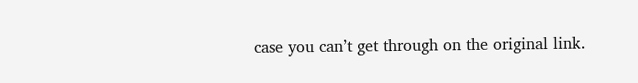case you can’t get through on the original link.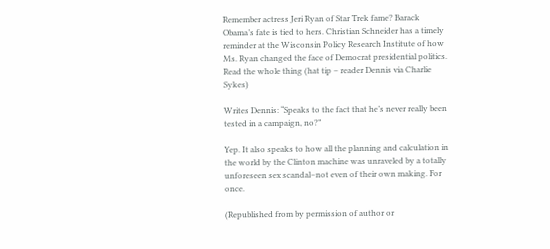Remember actress Jeri Ryan of Star Trek fame? Barack Obama’s fate is tied to hers. Christian Schneider has a timely reminder at the Wisconsin Policy Research Institute of how Ms. Ryan changed the face of Democrat presidential politics. Read the whole thing (hat tip – reader Dennis via Charlie Sykes)

Writes Dennis: “Speaks to the fact that he’s never really been tested in a campaign, no?”

Yep. It also speaks to how all the planning and calculation in the world by the Clinton machine was unraveled by a totally unforeseen sex scandal–not even of their own making. For once.

(Republished from by permission of author or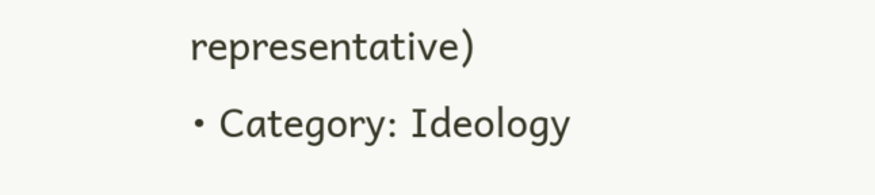representative)
• Category: Ideology